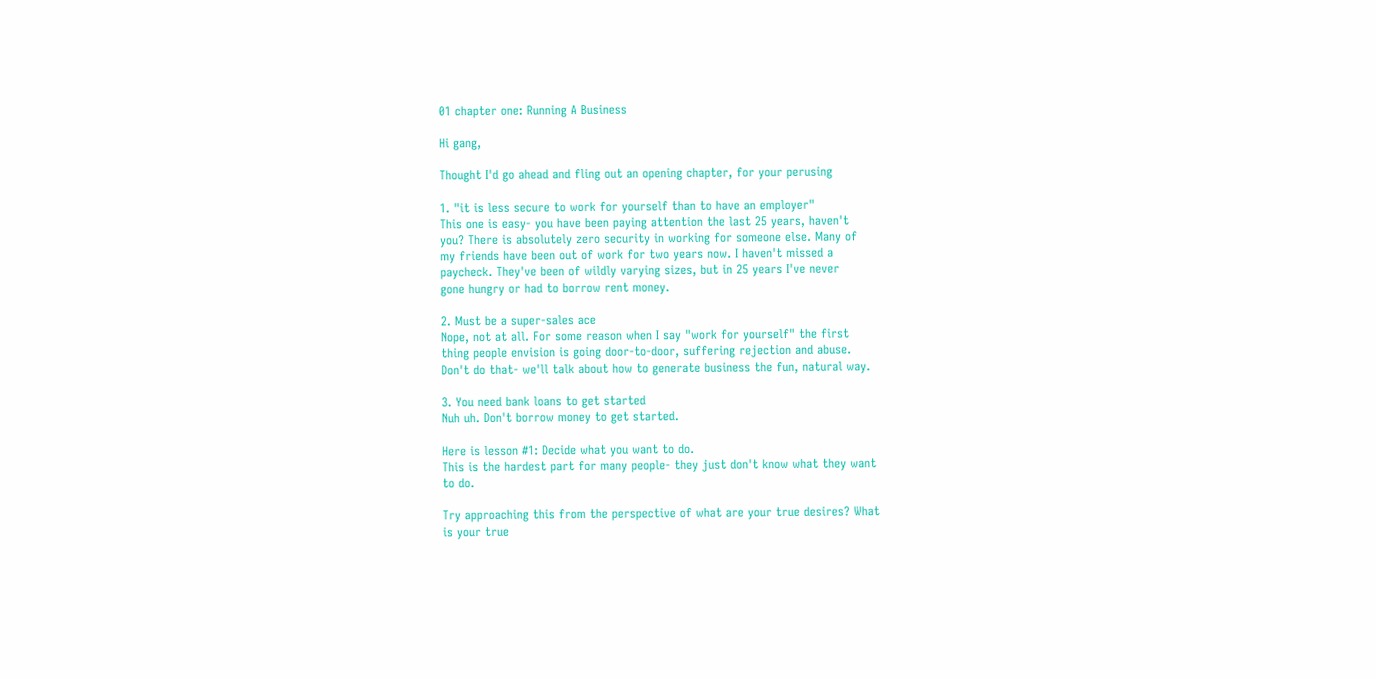01 chapter one: Running A Business

Hi gang,

Thought I'd go ahead and fling out an opening chapter, for your perusing

1. "it is less secure to work for yourself than to have an employer"
This one is easy- you have been paying attention the last 25 years, haven't
you? There is absolutely zero security in working for someone else. Many of
my friends have been out of work for two years now. I haven't missed a
paycheck. They've been of wildly varying sizes, but in 25 years I've never
gone hungry or had to borrow rent money.

2. Must be a super-sales ace
Nope, not at all. For some reason when I say "work for yourself" the first
thing people envision is going door-to-door, suffering rejection and abuse.
Don't do that- we'll talk about how to generate business the fun, natural way.

3. You need bank loans to get started
Nuh uh. Don't borrow money to get started.

Here is lesson #1: Decide what you want to do.
This is the hardest part for many people- they just don't know what they want
to do.

Try approaching this from the perspective of what are your true desires? What
is your true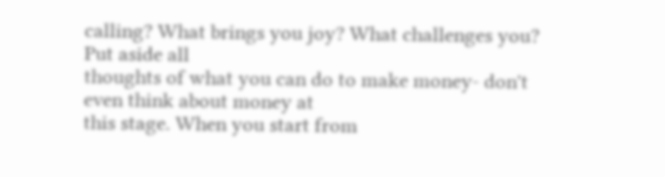calling? What brings you joy? What challenges you? Put aside all
thoughts of what you can do to make money- don't even think about money at
this stage. When you start from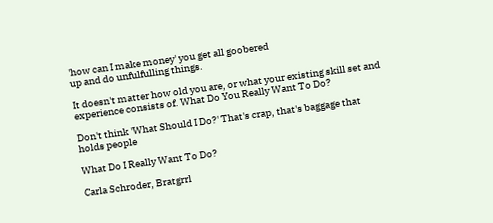'how can I make money' you get all goobered
up and do unfulfulling things.

It doesn't matter how old you are, or what your existing skill set and
experience consists of. What Do You Really Want To Do?

Don't think 'What Should I Do?' That's crap, that's baggage that holds people

What Do I Really Want To Do?

Carla Schroder, Bratgrrl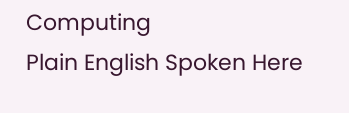Computing
Plain English Spoken Here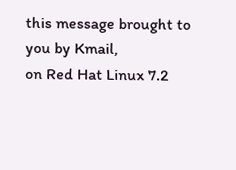this message brought to you by Kmail,
on Red Hat Linux 7.2